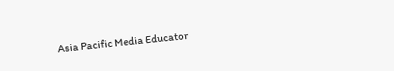Asia Pacific Media Educator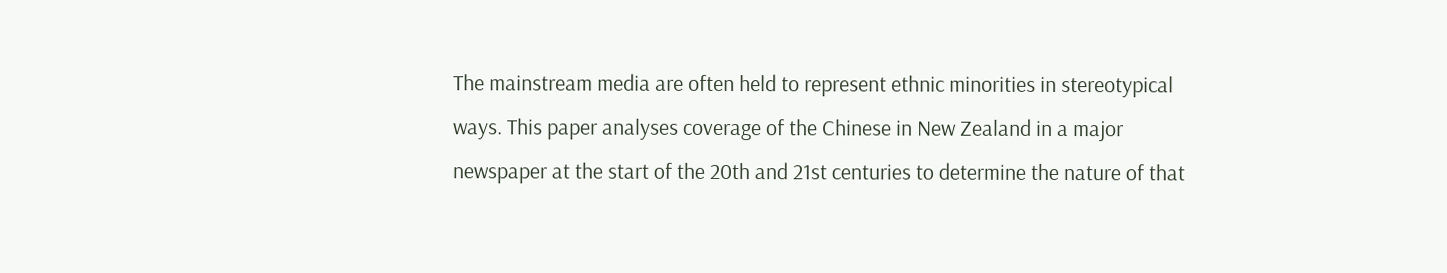The mainstream media are often held to represent ethnic minorities in stereotypical ways. This paper analyses coverage of the Chinese in New Zealand in a major newspaper at the start of the 20th and 21st centuries to determine the nature of that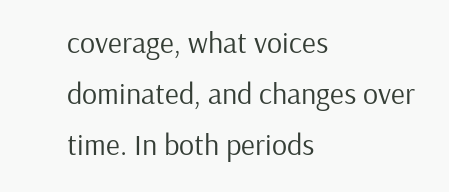coverage, what voices dominated, and changes over time. In both periods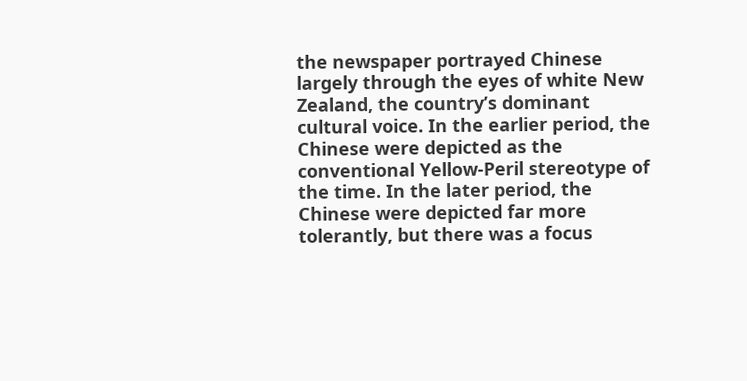the newspaper portrayed Chinese largely through the eyes of white New Zealand, the country’s dominant cultural voice. In the earlier period, the Chinese were depicted as the conventional Yellow‑Peril stereotype of the time. In the later period, the Chinese were depicted far more tolerantly, but there was a focus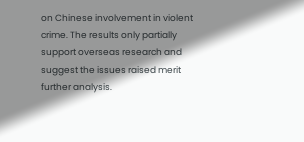on Chinese involvement in violent crime. The results only partially support overseas research and suggest the issues raised merit further analysis.